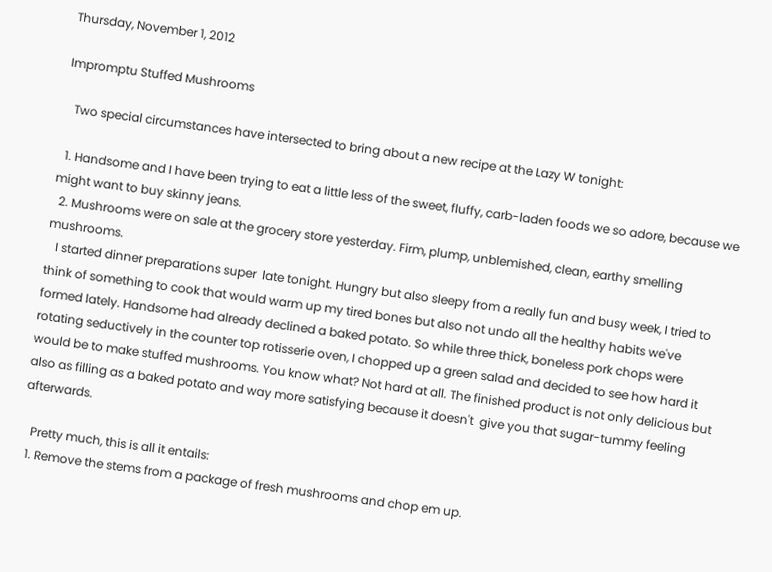Thursday, November 1, 2012

Impromptu Stuffed Mushrooms

   Two special circumstances have intersected to bring about a new recipe at the Lazy W tonight:

  1. Handsome and I have been trying to eat a little less of the sweet, fluffy, carb-laden foods we so adore, because we might want to buy skinny jeans.
  2. Mushrooms were on sale at the grocery store yesterday. Firm, plump, unblemished, clean, earthy smelling mushrooms.
   I started dinner preparations super  late tonight. Hungry but also sleepy from a really fun and busy week, I tried to think of something to cook that would warm up my tired bones but also not undo all the healthy habits we've formed lately. Handsome had already declined a baked potato. So while three thick, boneless pork chops were rotating seductively in the counter top rotisserie oven, I chopped up a green salad and decided to see how hard it would be to make stuffed mushrooms. You know what? Not hard at all. The finished product is not only delicious but also as filling as a baked potato and way more satisfying because it doesn't  give you that sugar-tummy feeling afterwards.

   Pretty much, this is all it entails:
  1. Remove the stems from a package of fresh mushrooms and chop em up.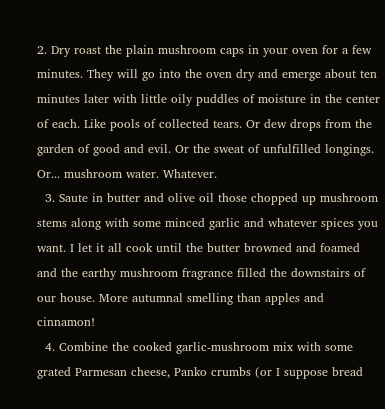2. Dry roast the plain mushroom caps in your oven for a few minutes. They will go into the oven dry and emerge about ten minutes later with little oily puddles of moisture in the center of each. Like pools of collected tears. Or dew drops from the garden of good and evil. Or the sweat of unfulfilled longings. Or... mushroom water. Whatever.
  3. Saute in butter and olive oil those chopped up mushroom stems along with some minced garlic and whatever spices you want. I let it all cook until the butter browned and foamed and the earthy mushroom fragrance filled the downstairs of our house. More autumnal smelling than apples and cinnamon!
  4. Combine the cooked garlic-mushroom mix with some grated Parmesan cheese, Panko crumbs (or I suppose bread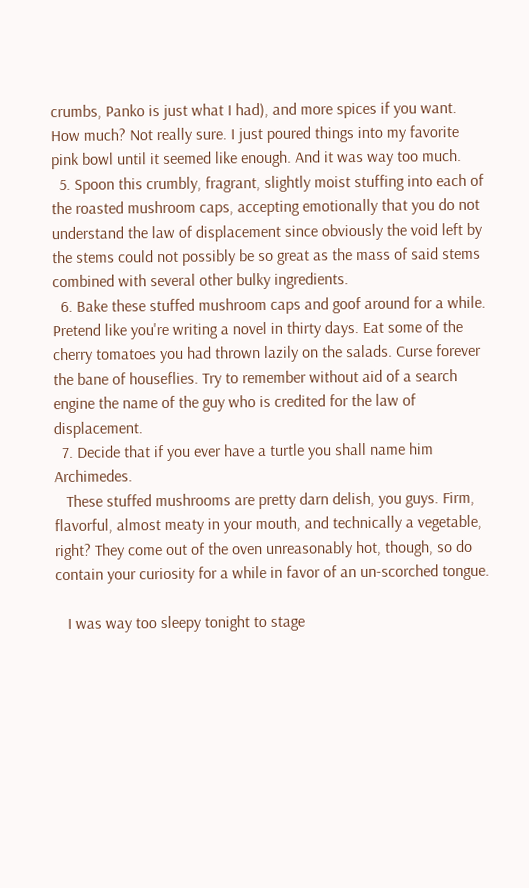crumbs, Panko is just what I had), and more spices if you want. How much? Not really sure. I just poured things into my favorite pink bowl until it seemed like enough. And it was way too much.
  5. Spoon this crumbly, fragrant, slightly moist stuffing into each of the roasted mushroom caps, accepting emotionally that you do not understand the law of displacement since obviously the void left by the stems could not possibly be so great as the mass of said stems combined with several other bulky ingredients.
  6. Bake these stuffed mushroom caps and goof around for a while. Pretend like you're writing a novel in thirty days. Eat some of the cherry tomatoes you had thrown lazily on the salads. Curse forever the bane of houseflies. Try to remember without aid of a search engine the name of the guy who is credited for the law of displacement.
  7. Decide that if you ever have a turtle you shall name him Archimedes.
   These stuffed mushrooms are pretty darn delish, you guys. Firm, flavorful, almost meaty in your mouth, and technically a vegetable, right? They come out of the oven unreasonably hot, though, so do contain your curiosity for a while in favor of an un-scorched tongue.

   I was way too sleepy tonight to stage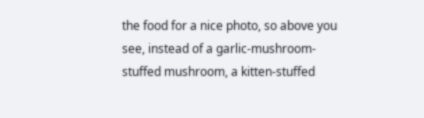the food for a nice photo, so above you see, instead of a garlic-mushroom-stuffed mushroom, a kitten-stuffed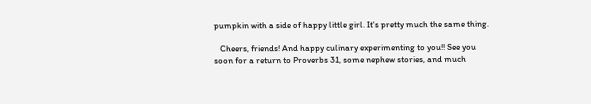pumpkin with a side of happy little girl. It's pretty much the same thing.

   Cheers, friends! And happy culinary experimenting to you!! See you soon for a return to Proverbs 31, some nephew stories, and much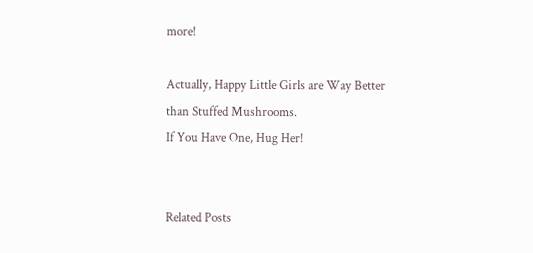more!

Actually, Happy Little Girls are Way Better than Stuffed Mushrooms.
If You Have One, Hug Her!


Related Posts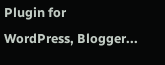Plugin for WordPress, Blogger...